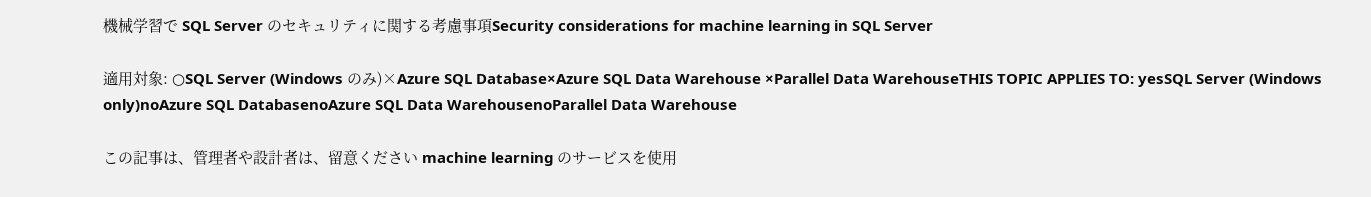機械学習で SQL Server のセキュリティに関する考慮事項Security considerations for machine learning in SQL Server

適用対象: ○SQL Server (Windows のみ)×Azure SQL Database×Azure SQL Data Warehouse ×Parallel Data WarehouseTHIS TOPIC APPLIES TO: yesSQL Server (Windows only)noAzure SQL DatabasenoAzure SQL Data WarehousenoParallel Data Warehouse

この記事は、管理者や設計者は、留意ください machine learning のサービスを使用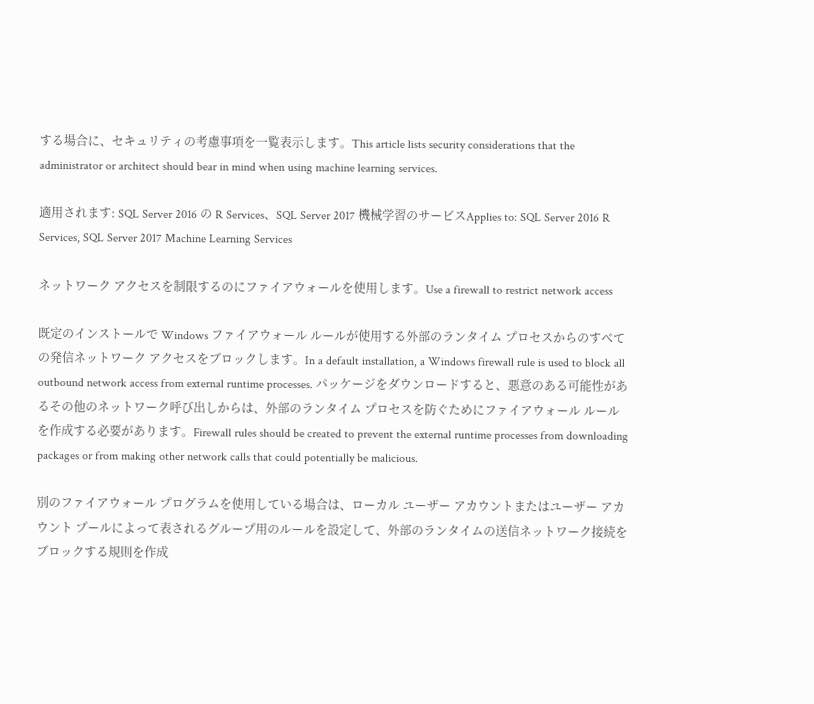する場合に、セキュリティの考慮事項を一覧表示します。This article lists security considerations that the administrator or architect should bear in mind when using machine learning services.

適用されます: SQL Server 2016 の R Services、SQL Server 2017 機械学習のサービスApplies to: SQL Server 2016 R Services, SQL Server 2017 Machine Learning Services

ネットワーク アクセスを制限するのにファイアウォールを使用します。Use a firewall to restrict network access

既定のインストールで Windows ファイアウォール ルールが使用する外部のランタイム プロセスからのすべての発信ネットワーク アクセスをブロックします。In a default installation, a Windows firewall rule is used to block all outbound network access from external runtime processes. パッケージをダウンロードすると、悪意のある可能性があるその他のネットワーク呼び出しからは、外部のランタイム プロセスを防ぐためにファイアウォール ルールを作成する必要があります。Firewall rules should be created to prevent the external runtime processes from downloading packages or from making other network calls that could potentially be malicious.

別のファイアウォール プログラムを使用している場合は、ローカル ユーザー アカウントまたはユーザー アカウント プールによって表されるグループ用のルールを設定して、外部のランタイムの送信ネットワーク接続をブロックする規則を作成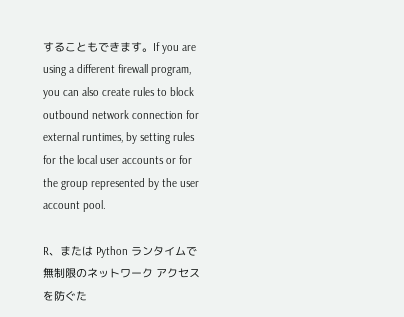することもできます。If you are using a different firewall program, you can also create rules to block outbound network connection for external runtimes, by setting rules for the local user accounts or for the group represented by the user account pool.

R、または Python ランタイムで無制限のネットワーク アクセスを防ぐた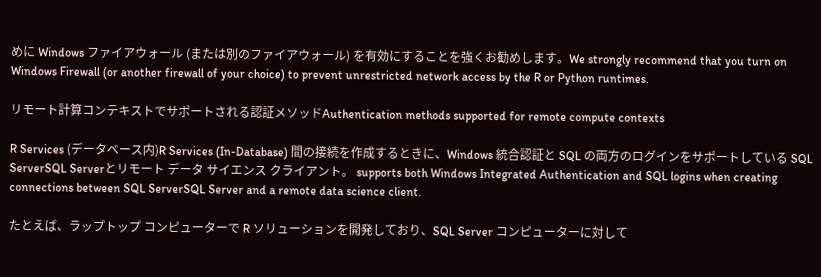めに Windows ファイアウォール (または別のファイアウォール) を有効にすることを強くお勧めします。We strongly recommend that you turn on Windows Firewall (or another firewall of your choice) to prevent unrestricted network access by the R or Python runtimes.

リモート計算コンテキストでサポートされる認証メソッドAuthentication methods supported for remote compute contexts

R Services (データベース内)R Services (In-Database) 間の接続を作成するときに、Windows 統合認証と SQL の両方のログインをサポートしている SQL ServerSQL Serverとリモート データ サイエンス クライアント。 supports both Windows Integrated Authentication and SQL logins when creating connections between SQL ServerSQL Server and a remote data science client.

たとえば、ラップトップ コンピューターで R ソリューションを開発しており、SQL Server コンピューターに対して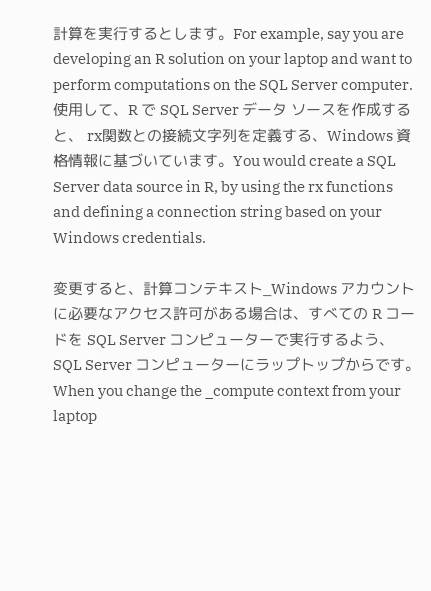計算を実行するとします。For example, say you are developing an R solution on your laptop and want to perform computations on the SQL Server computer. 使用して、R で SQL Server データ ソースを作成すると、 rx関数との接続文字列を定義する、Windows 資格情報に基づいています。You would create a SQL Server data source in R, by using the rx functions and defining a connection string based on your Windows credentials.

変更すると、計算コンテキスト_Windows アカウントに必要なアクセス許可がある場合は、すべての R コードを SQL Server コンピューターで実行するよう、SQL Server コンピューターにラップトップからです。When you change the _compute context from your laptop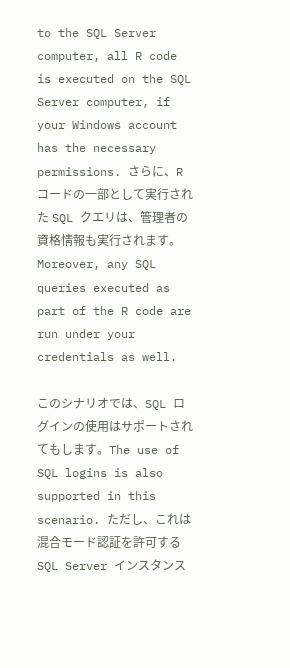to the SQL Server computer, all R code is executed on the SQL Server computer, if your Windows account has the necessary permissions. さらに、R コードの一部として実行された SQL クエリは、管理者の資格情報も実行されます。Moreover, any SQL queries executed as part of the R code are run under your credentials as well.

このシナリオでは、SQL ログインの使用はサポートされてもします。The use of SQL logins is also supported in this scenario. ただし、これは混合モード認証を許可する SQL Server インスタンス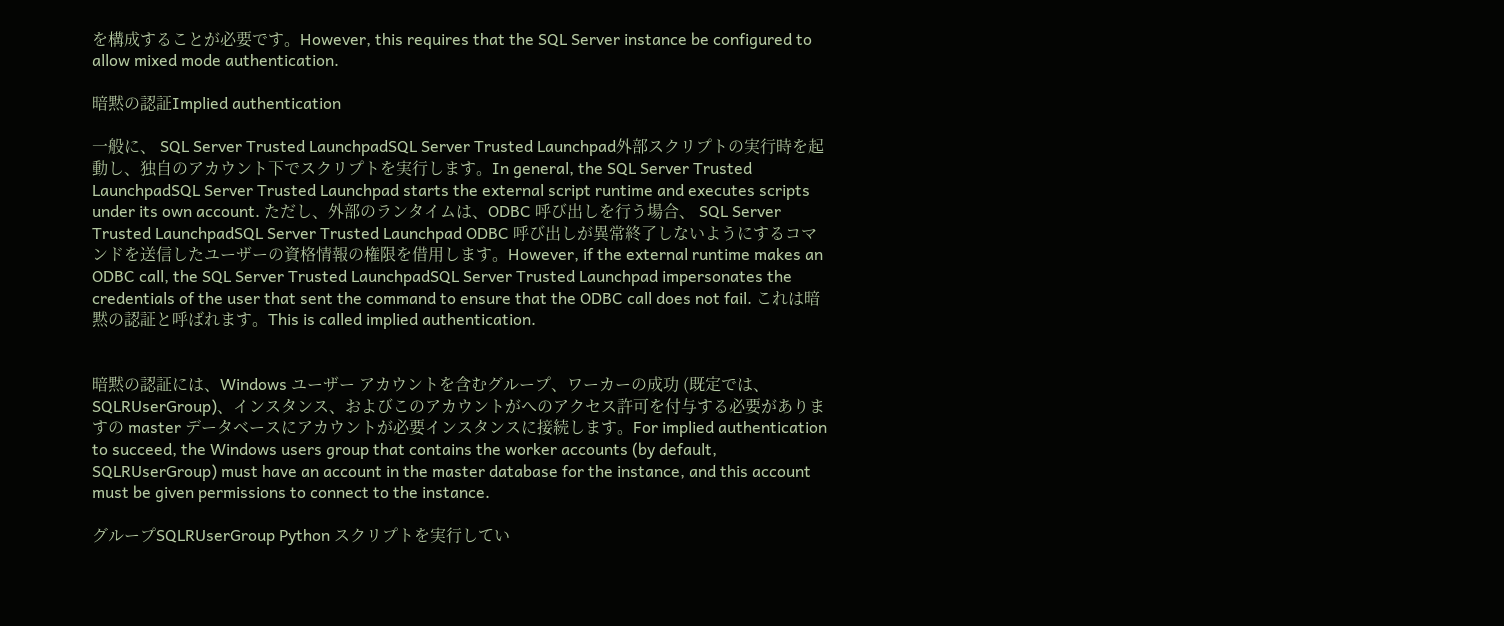を構成することが必要です。However, this requires that the SQL Server instance be configured to allow mixed mode authentication.

暗黙の認証Implied authentication

一般に、 SQL Server Trusted LaunchpadSQL Server Trusted Launchpad外部スクリプトの実行時を起動し、独自のアカウント下でスクリプトを実行します。In general, the SQL Server Trusted LaunchpadSQL Server Trusted Launchpad starts the external script runtime and executes scripts under its own account. ただし、外部のランタイムは、ODBC 呼び出しを行う場合、 SQL Server Trusted LaunchpadSQL Server Trusted Launchpad ODBC 呼び出しが異常終了しないようにするコマンドを送信したユーザーの資格情報の権限を借用します。However, if the external runtime makes an ODBC call, the SQL Server Trusted LaunchpadSQL Server Trusted Launchpad impersonates the credentials of the user that sent the command to ensure that the ODBC call does not fail. これは暗黙の認証と呼ばれます。This is called implied authentication.


暗黙の認証には、Windows ユーザー アカウントを含むグループ、ワーカーの成功 (既定では、 SQLRUserGroup)、インスタンス、およびこのアカウントがへのアクセス許可を付与する必要がありますの master データベースにアカウントが必要インスタンスに接続します。For implied authentication to succeed, the Windows users group that contains the worker accounts (by default, SQLRUserGroup) must have an account in the master database for the instance, and this account must be given permissions to connect to the instance.

グループSQLRUserGroup Python スクリプトを実行してい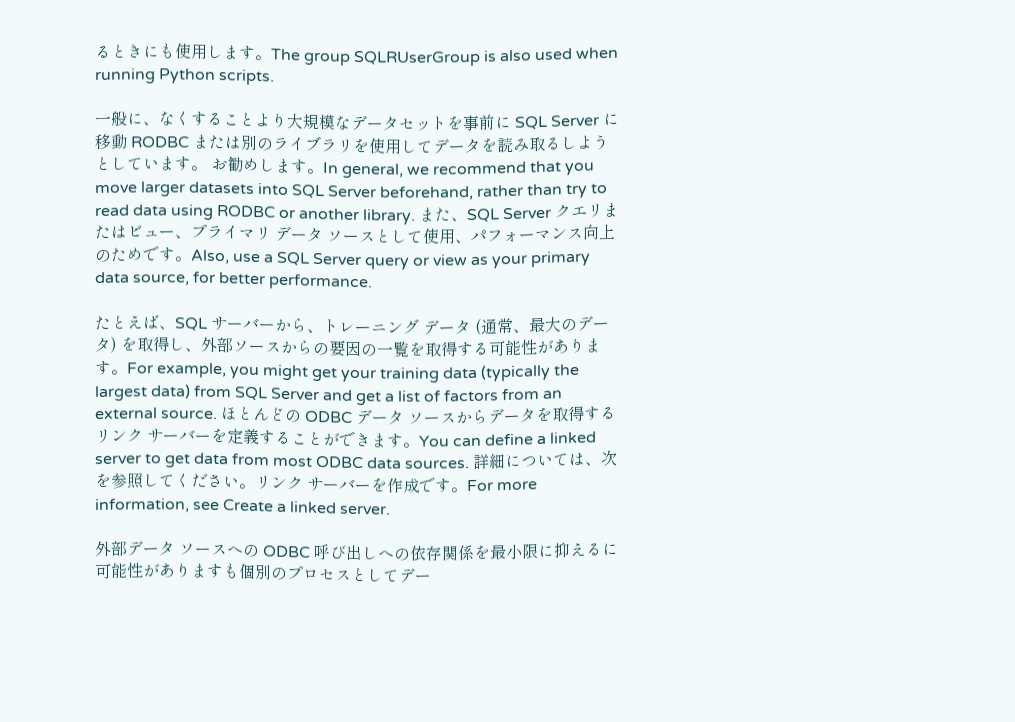るときにも使用します。The group SQLRUserGroup is also used when running Python scripts.

一般に、なくすることより大規模なデータセットを事前に SQL Server に移動 RODBC または別のライブラリを使用してデータを読み取るしようとしています。 お勧めします。In general, we recommend that you move larger datasets into SQL Server beforehand, rather than try to read data using RODBC or another library. また、SQL Server クエリまたはビュー、プライマリ データ ソースとして使用、パフォーマンス向上のためです。Also, use a SQL Server query or view as your primary data source, for better performance.

たとえば、SQL サーバーから、トレーニング データ (通常、最大のデータ) を取得し、外部ソースからの要因の一覧を取得する可能性があります。For example, you might get your training data (typically the largest data) from SQL Server and get a list of factors from an external source. ほとんどの ODBC データ ソースからデータを取得するリンク サーバーを定義することができます。You can define a linked server to get data from most ODBC data sources. 詳細については、次を参照してください。リンク サーバーを作成です。For more information, see Create a linked server.

外部データ ソースへの ODBC 呼び出しへの依存関係を最小限に抑えるに可能性がありますも個別のプロセスとしてデー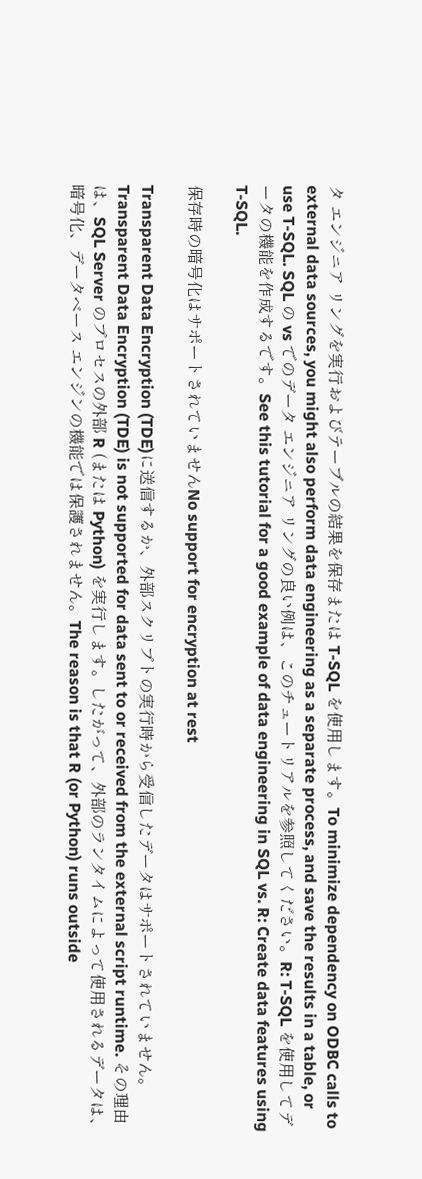タ エンジニア リングを実行およびテーブルの結果を保存または T-SQL を使用します。To minimize dependency on ODBC calls to external data sources, you might also perform data engineering as a separate process, and save the results in a table, or use T-SQL. SQL の vs でのデータ エンジニア リングの良い例は、このチュートリアルを参照してください。R: T-SQL を使用してデータの機能を作成するです。See this tutorial for a good example of data engineering in SQL vs. R: Create data features using T-SQL.

保存時の暗号化はサポートされていませんNo support for encryption at rest

Transparent Data Encryption (TDE)に送信するか、外部スクリプトの実行時から受信したデータはサポートされていません。Transparent Data Encryption (TDE) is not supported for data sent to or received from the external script runtime. その理由は、SQL Server のプロセスの外部 R (または Python) を実行します。したがって、外部のランタイムによって使用されるデータは、暗号化、データベース エンジンの機能では保護されません。The reason is that R (or Python) runs outside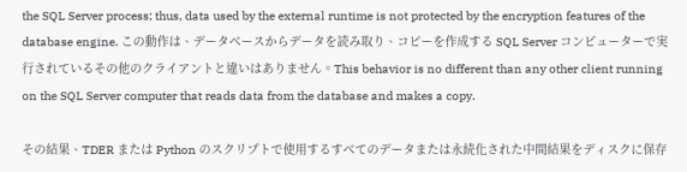the SQL Server process; thus, data used by the external runtime is not protected by the encryption features of the database engine. この動作は、データベースからデータを読み取り、コピーを作成する SQL Server コンピューターで実行されているその他のクライアントと違いはありません。This behavior is no different than any other client running on the SQL Server computer that reads data from the database and makes a copy.

その結果、TDER または Python のスクリプトで使用するすべてのデータまたは永続化された中間結果をディスクに保存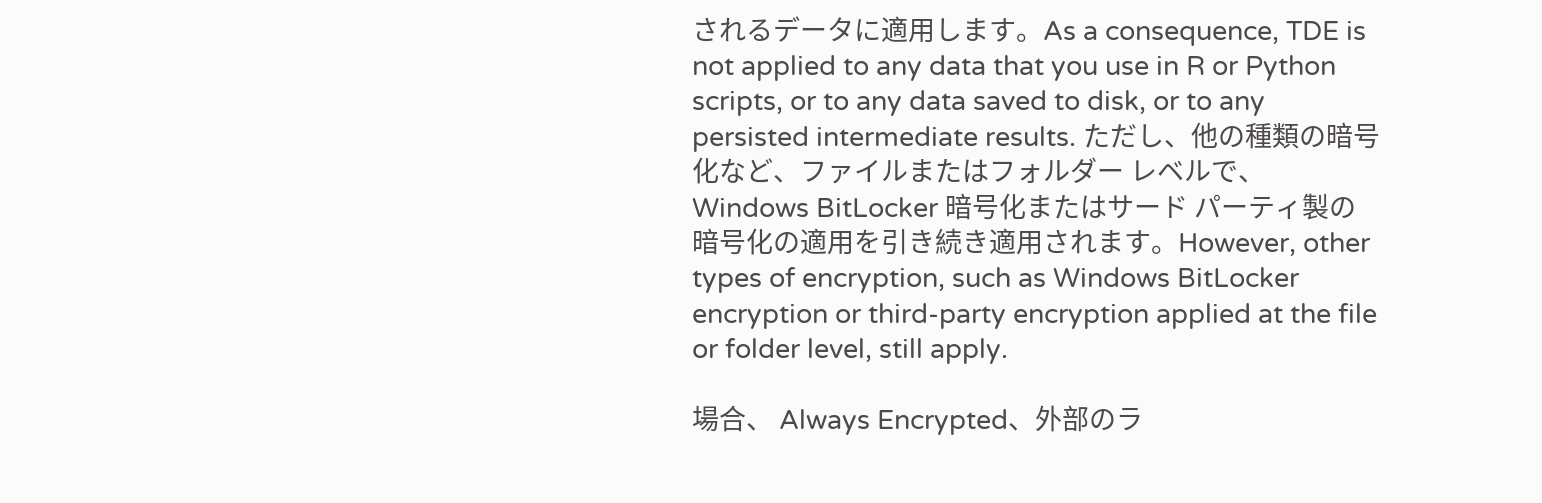されるデータに適用します。As a consequence, TDE is not applied to any data that you use in R or Python scripts, or to any data saved to disk, or to any persisted intermediate results. ただし、他の種類の暗号化など、ファイルまたはフォルダー レベルで、Windows BitLocker 暗号化またはサード パーティ製の暗号化の適用を引き続き適用されます。However, other types of encryption, such as Windows BitLocker encryption or third-party encryption applied at the file or folder level, still apply.

場合、 Always Encrypted、外部のラ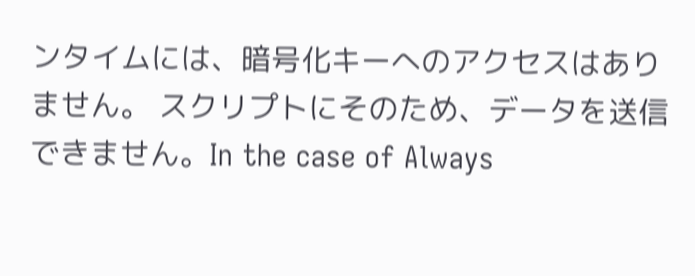ンタイムには、暗号化キーへのアクセスはありません。 スクリプトにそのため、データを送信できません。In the case of Always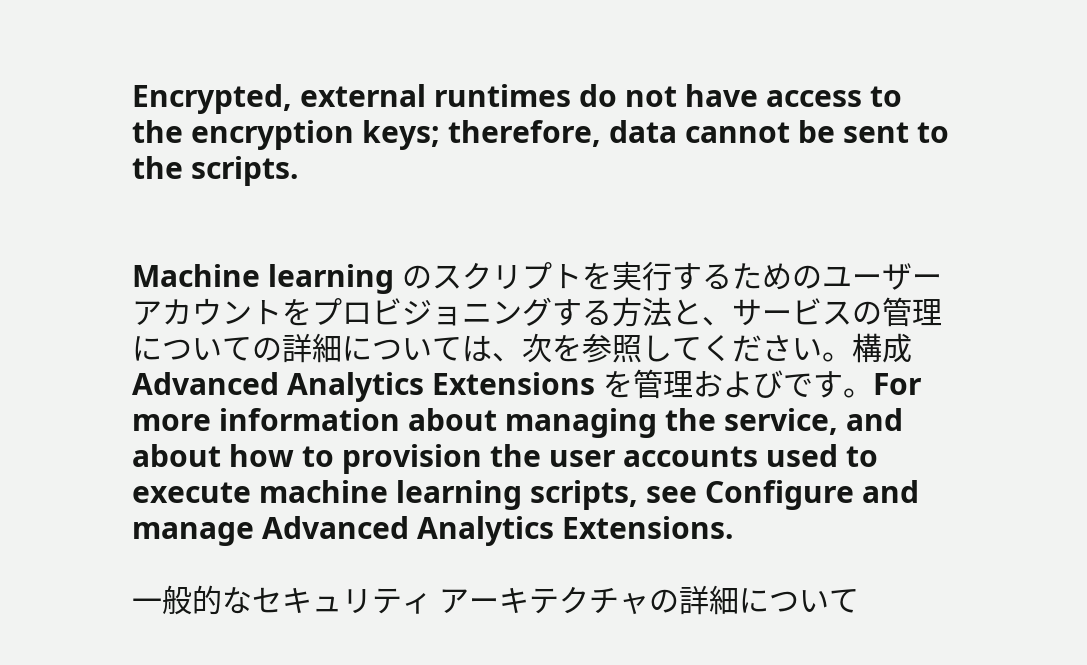Encrypted, external runtimes do not have access to the encryption keys; therefore, data cannot be sent to the scripts.


Machine learning のスクリプトを実行するためのユーザー アカウントをプロビジョニングする方法と、サービスの管理についての詳細については、次を参照してください。構成 Advanced Analytics Extensions を管理およびです。For more information about managing the service, and about how to provision the user accounts used to execute machine learning scripts, see Configure and manage Advanced Analytics Extensions.

一般的なセキュリティ アーキテクチャの詳細について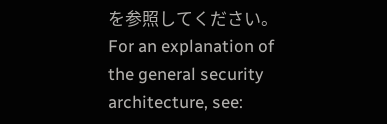を参照してください。For an explanation of the general security architecture, see: